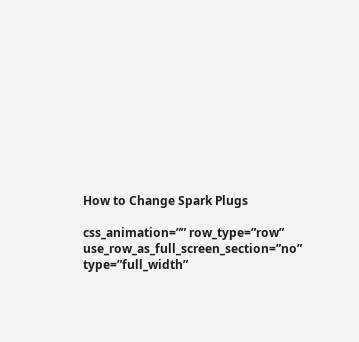How to Change Spark Plugs

css_animation=”” row_type=”row” use_row_as_full_screen_section=”no” type=”full_width”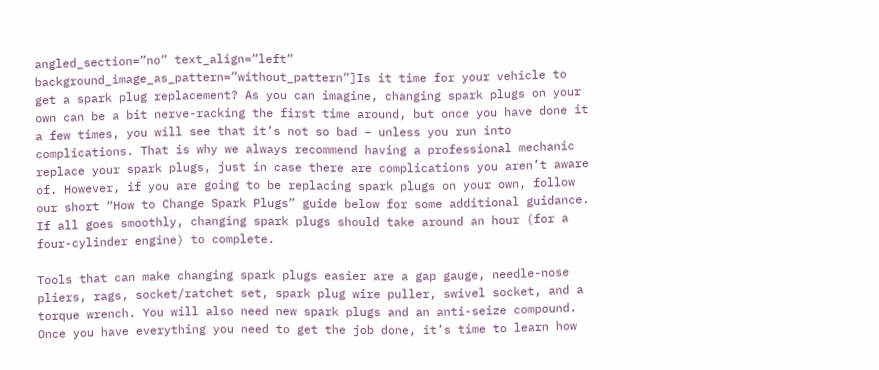angled_section=”no” text_align=”left” background_image_as_pattern=”without_pattern”]Is it time for your vehicle to get a spark plug replacement? As you can imagine, changing spark plugs on your own can be a bit nerve-racking the first time around, but once you have done it a few times, you will see that it’s not so bad – unless you run into complications. That is why we always recommend having a professional mechanic replace your spark plugs, just in case there are complications you aren’t aware of. However, if you are going to be replacing spark plugs on your own, follow our short “How to Change Spark Plugs” guide below for some additional guidance. If all goes smoothly, changing spark plugs should take around an hour (for a four-cylinder engine) to complete.

Tools that can make changing spark plugs easier are a gap gauge, needle-nose pliers, rags, socket/ratchet set, spark plug wire puller, swivel socket, and a torque wrench. You will also need new spark plugs and an anti-seize compound. Once you have everything you need to get the job done, it’s time to learn how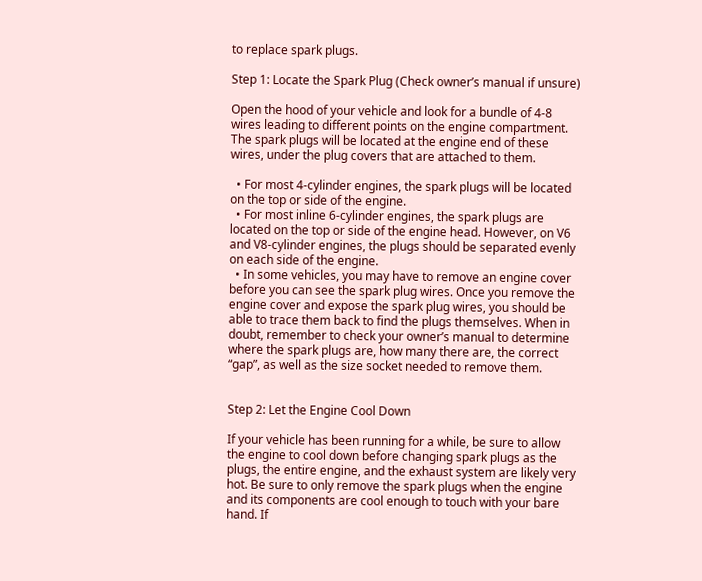to replace spark plugs.

Step 1: Locate the Spark Plug (Check owner’s manual if unsure)

Open the hood of your vehicle and look for a bundle of 4-8 wires leading to different points on the engine compartment. The spark plugs will be located at the engine end of these wires, under the plug covers that are attached to them.

  • For most 4-cylinder engines, the spark plugs will be located on the top or side of the engine.
  • For most inline 6-cylinder engines, the spark plugs are located on the top or side of the engine head. However, on V6 and V8-cylinder engines, the plugs should be separated evenly on each side of the engine.
  • In some vehicles, you may have to remove an engine cover before you can see the spark plug wires. Once you remove the engine cover and expose the spark plug wires, you should be able to trace them back to find the plugs themselves. When in doubt, remember to check your owner’s manual to determine where the spark plugs are, how many there are, the correct “gap”, as well as the size socket needed to remove them.


Step 2: Let the Engine Cool Down

If your vehicle has been running for a while, be sure to allow the engine to cool down before changing spark plugs as the plugs, the entire engine, and the exhaust system are likely very hot. Be sure to only remove the spark plugs when the engine and its components are cool enough to touch with your bare hand. If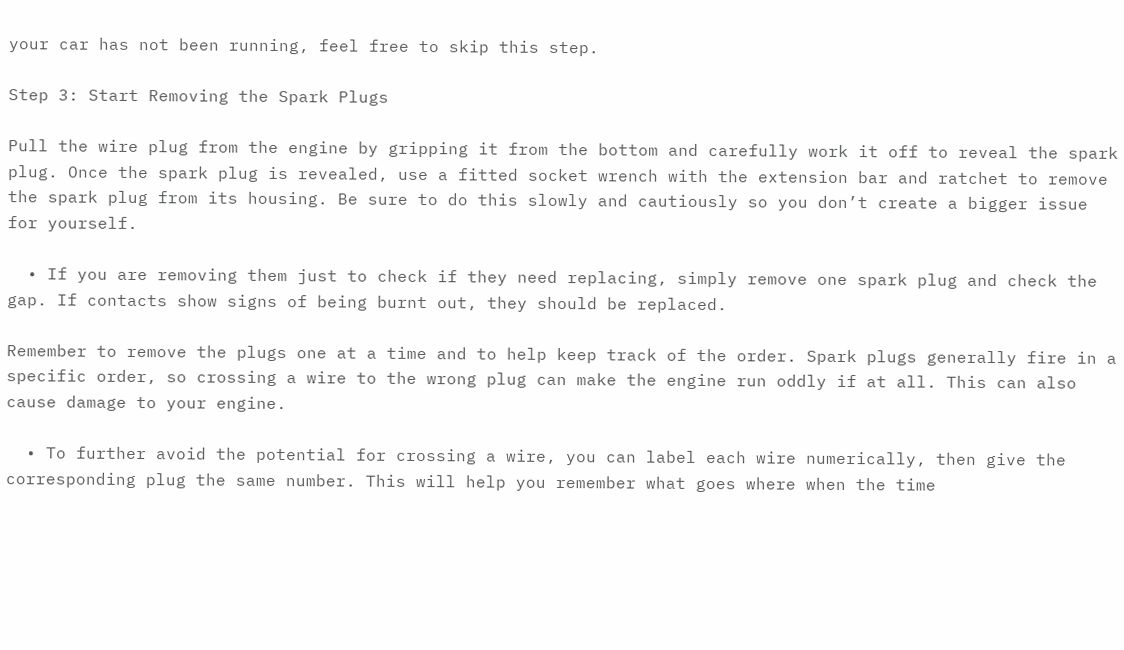your car has not been running, feel free to skip this step.

Step 3: Start Removing the Spark Plugs

Pull the wire plug from the engine by gripping it from the bottom and carefully work it off to reveal the spark plug. Once the spark plug is revealed, use a fitted socket wrench with the extension bar and ratchet to remove the spark plug from its housing. Be sure to do this slowly and cautiously so you don’t create a bigger issue for yourself.

  • If you are removing them just to check if they need replacing, simply remove one spark plug and check the gap. If contacts show signs of being burnt out, they should be replaced.

Remember to remove the plugs one at a time and to help keep track of the order. Spark plugs generally fire in a specific order, so crossing a wire to the wrong plug can make the engine run oddly if at all. This can also cause damage to your engine.

  • To further avoid the potential for crossing a wire, you can label each wire numerically, then give the corresponding plug the same number. This will help you remember what goes where when the time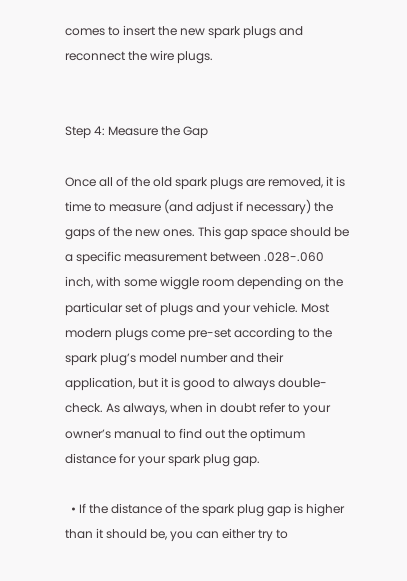comes to insert the new spark plugs and reconnect the wire plugs.


Step 4: Measure the Gap

Once all of the old spark plugs are removed, it is time to measure (and adjust if necessary) the gaps of the new ones. This gap space should be a specific measurement between .028-.060 inch, with some wiggle room depending on the particular set of plugs and your vehicle. Most modern plugs come pre-set according to the spark plug’s model number and their application, but it is good to always double-check. As always, when in doubt refer to your owner’s manual to find out the optimum distance for your spark plug gap.

  • If the distance of the spark plug gap is higher than it should be, you can either try to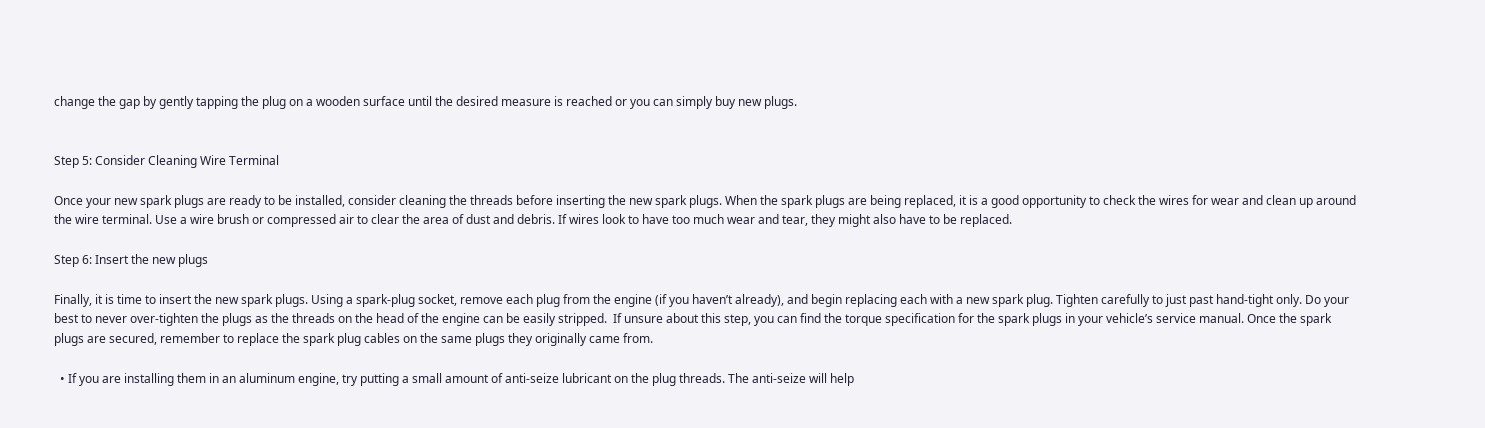change the gap by gently tapping the plug on a wooden surface until the desired measure is reached or you can simply buy new plugs.


Step 5: Consider Cleaning Wire Terminal

Once your new spark plugs are ready to be installed, consider cleaning the threads before inserting the new spark plugs. When the spark plugs are being replaced, it is a good opportunity to check the wires for wear and clean up around the wire terminal. Use a wire brush or compressed air to clear the area of dust and debris. If wires look to have too much wear and tear, they might also have to be replaced.

Step 6: Insert the new plugs

Finally, it is time to insert the new spark plugs. Using a spark-plug socket, remove each plug from the engine (if you haven’t already), and begin replacing each with a new spark plug. Tighten carefully to just past hand-tight only. Do your best to never over-tighten the plugs as the threads on the head of the engine can be easily stripped.  If unsure about this step, you can find the torque specification for the spark plugs in your vehicle’s service manual. Once the spark plugs are secured, remember to replace the spark plug cables on the same plugs they originally came from.

  • If you are installing them in an aluminum engine, try putting a small amount of anti-seize lubricant on the plug threads. The anti-seize will help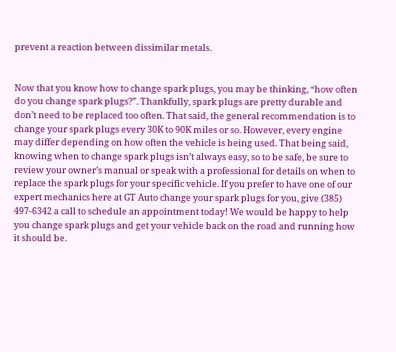prevent a reaction between dissimilar metals.


Now that you know how to change spark plugs, you may be thinking, “how often do you change spark plugs?”. Thankfully, spark plugs are pretty durable and don’t need to be replaced too often. That said, the general recommendation is to change your spark plugs every 30K to 90K miles or so. However, every engine may differ depending on how often the vehicle is being used. That being said, knowing when to change spark plugs isn’t always easy, so to be safe, be sure to review your owner’s manual or speak with a professional for details on when to replace the spark plugs for your specific vehicle. If you prefer to have one of our expert mechanics here at GT Auto change your spark plugs for you, give (385) 497-6342 a call to schedule an appointment today! We would be happy to help you change spark plugs and get your vehicle back on the road and running how it should be.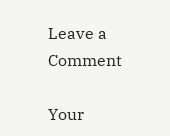Leave a Comment

Your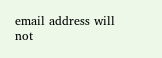email address will not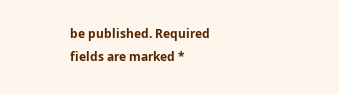be published. Required fields are marked *